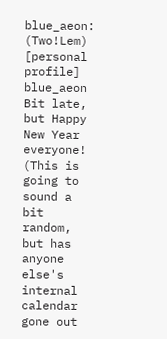blue_aeon: (Two!Lem)
[personal profile] blue_aeon
Bit late, but Happy New Year everyone! (This is going to sound a bit random, but has anyone else's internal calendar gone out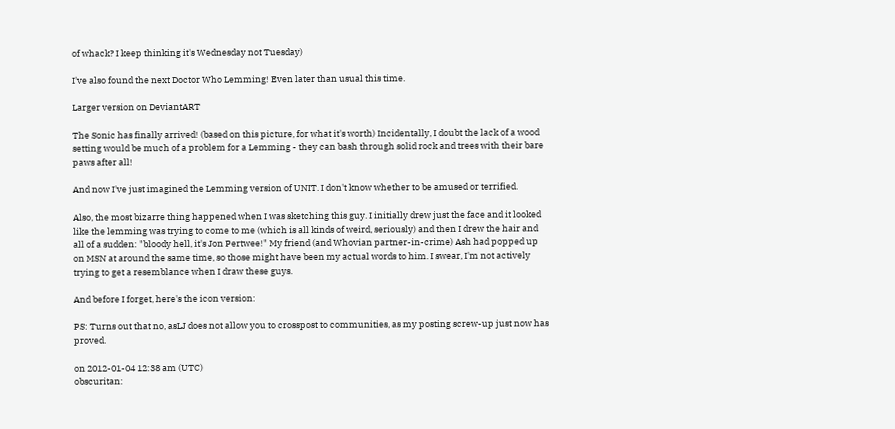of whack? I keep thinking it's Wednesday not Tuesday)

I've also found the next Doctor Who Lemming! Even later than usual this time.

Larger version on DeviantART

The Sonic has finally arrived! (based on this picture, for what it's worth) Incidentally, I doubt the lack of a wood setting would be much of a problem for a Lemming - they can bash through solid rock and trees with their bare paws after all!

And now I've just imagined the Lemming version of UNIT. I don't know whether to be amused or terrified.

Also, the most bizarre thing happened when I was sketching this guy. I initially drew just the face and it looked like the lemming was trying to come to me (which is all kinds of weird, seriously) and then I drew the hair and all of a sudden: "bloody hell, it's Jon Pertwee!" My friend (and Whovian partner-in-crime) Ash had popped up on MSN at around the same time, so those might have been my actual words to him. I swear, I'm not actively trying to get a resemblance when I draw these guys.

And before I forget, here's the icon version:

PS: Turns out that no, asLJ does not allow you to crosspost to communities, as my posting screw-up just now has proved.

on 2012-01-04 12:38 am (UTC)
obscuritan: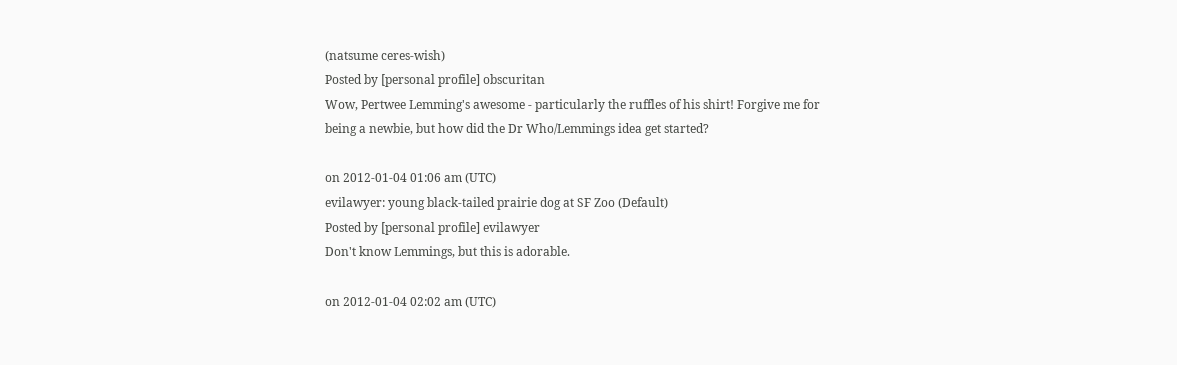(natsume ceres-wish)
Posted by [personal profile] obscuritan
Wow, Pertwee Lemming's awesome - particularly the ruffles of his shirt! Forgive me for being a newbie, but how did the Dr Who/Lemmings idea get started?

on 2012-01-04 01:06 am (UTC)
evilawyer: young black-tailed prairie dog at SF Zoo (Default)
Posted by [personal profile] evilawyer
Don't know Lemmings, but this is adorable.

on 2012-01-04 02:02 am (UTC)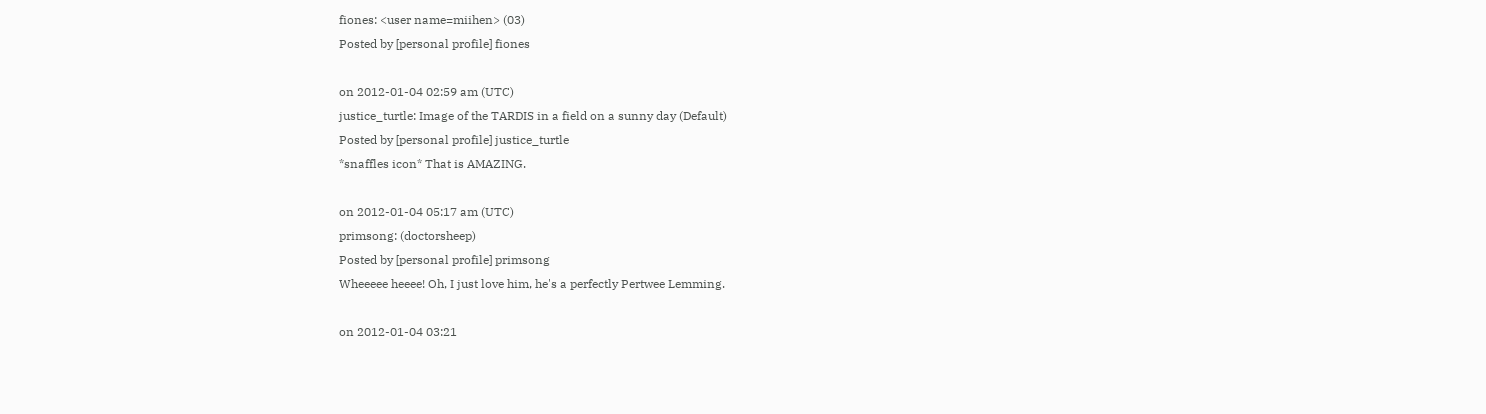fiones: <user name=miihen> (03)
Posted by [personal profile] fiones

on 2012-01-04 02:59 am (UTC)
justice_turtle: Image of the TARDIS in a field on a sunny day (Default)
Posted by [personal profile] justice_turtle
*snaffles icon* That is AMAZING.

on 2012-01-04 05:17 am (UTC)
primsong: (doctorsheep)
Posted by [personal profile] primsong
Wheeeee heeee! Oh, I just love him, he's a perfectly Pertwee Lemming.

on 2012-01-04 03:21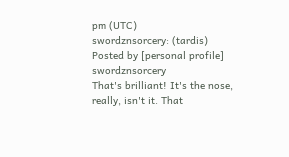pm (UTC)
swordznsorcery: (tardis)
Posted by [personal profile] swordznsorcery
That's brilliant! It's the nose, really, isn't it. That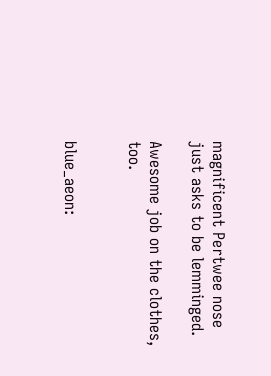magnificent Pertwee nose just asks to be lemminged.

Awesome job on the clothes, too.


blue_aeon: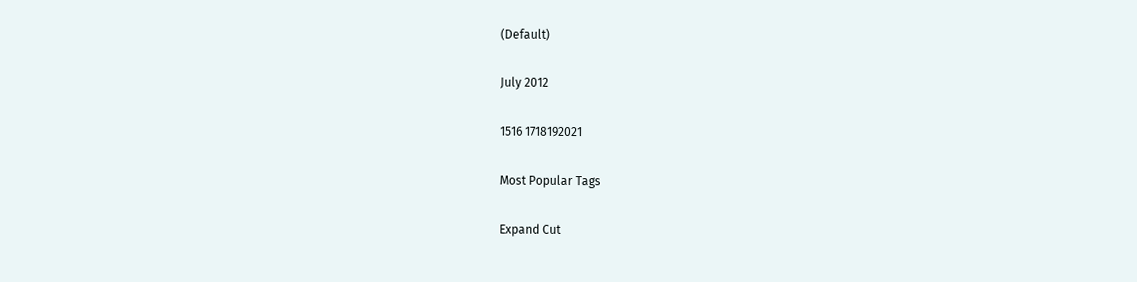(Default)

July 2012

1516 1718192021

Most Popular Tags

Expand Cut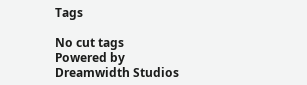Tags

No cut tags
Powered by Dreamwidth Studios